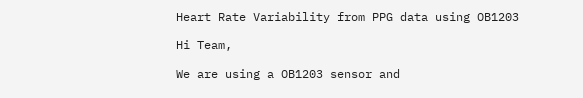Heart Rate Variability from PPG data using OB1203

Hi Team,

We are using a OB1203 sensor and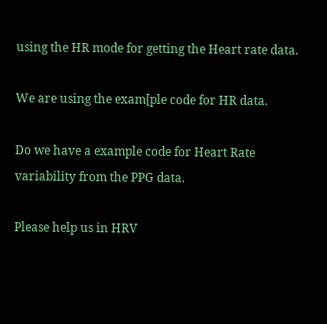using the HR mode for getting the Heart rate data.

We are using the exam[ple code for HR data.

Do we have a example code for Heart Rate variability from the PPG data.

Please help us in HRV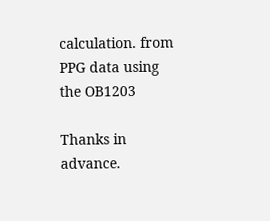calculation. from PPG data using the OB1203

Thanks in advance.